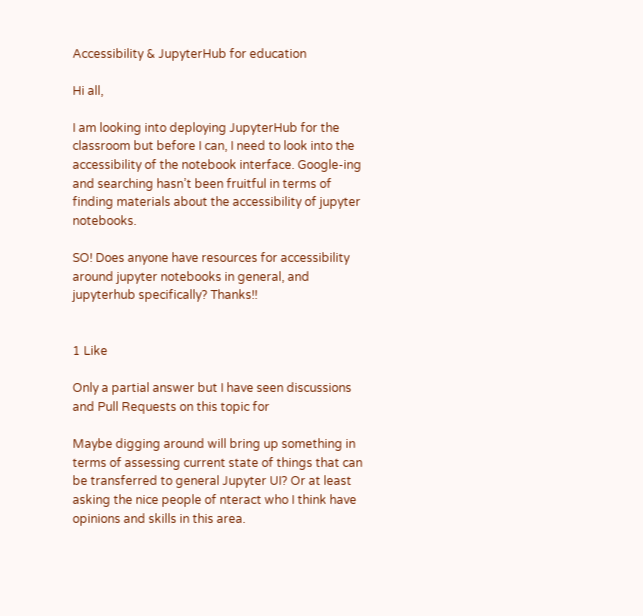Accessibility & JupyterHub for education

Hi all,

I am looking into deploying JupyterHub for the classroom but before I can, I need to look into the accessibility of the notebook interface. Google-ing and searching hasn’t been fruitful in terms of finding materials about the accessibility of jupyter notebooks.

SO! Does anyone have resources for accessibility around jupyter notebooks in general, and jupyterhub specifically? Thanks!!


1 Like

Only a partial answer but I have seen discussions and Pull Requests on this topic for

Maybe digging around will bring up something in terms of assessing current state of things that can be transferred to general Jupyter UI? Or at least asking the nice people of nteract who I think have opinions and skills in this area.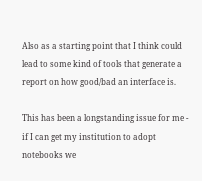Also as a starting point that I think could lead to some kind of tools that generate a report on how good/bad an interface is.

This has been a longstanding issue for me - if I can get my institution to adopt notebooks we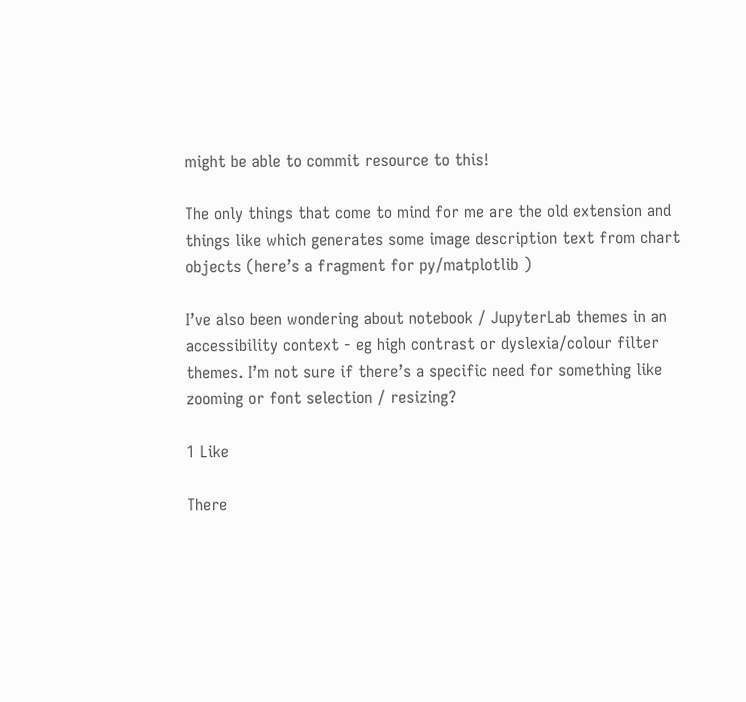might be able to commit resource to this!

The only things that come to mind for me are the old extension and things like which generates some image description text from chart objects (here’s a fragment for py/matplotlib )

I’ve also been wondering about notebook / JupyterLab themes in an accessibility context - eg high contrast or dyslexia/colour filter themes. I’m not sure if there’s a specific need for something like zooming or font selection / resizing?

1 Like

There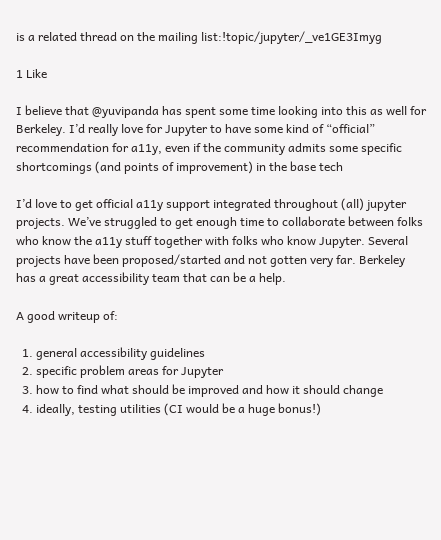is a related thread on the mailing list:!topic/jupyter/_ve1GE3Imyg

1 Like

I believe that @yuvipanda has spent some time looking into this as well for Berkeley. I’d really love for Jupyter to have some kind of “official” recommendation for a11y, even if the community admits some specific shortcomings (and points of improvement) in the base tech

I’d love to get official a11y support integrated throughout (all) jupyter projects. We’ve struggled to get enough time to collaborate between folks who know the a11y stuff together with folks who know Jupyter. Several projects have been proposed/started and not gotten very far. Berkeley has a great accessibility team that can be a help.

A good writeup of:

  1. general accessibility guidelines
  2. specific problem areas for Jupyter
  3. how to find what should be improved and how it should change
  4. ideally, testing utilities (CI would be a huge bonus!)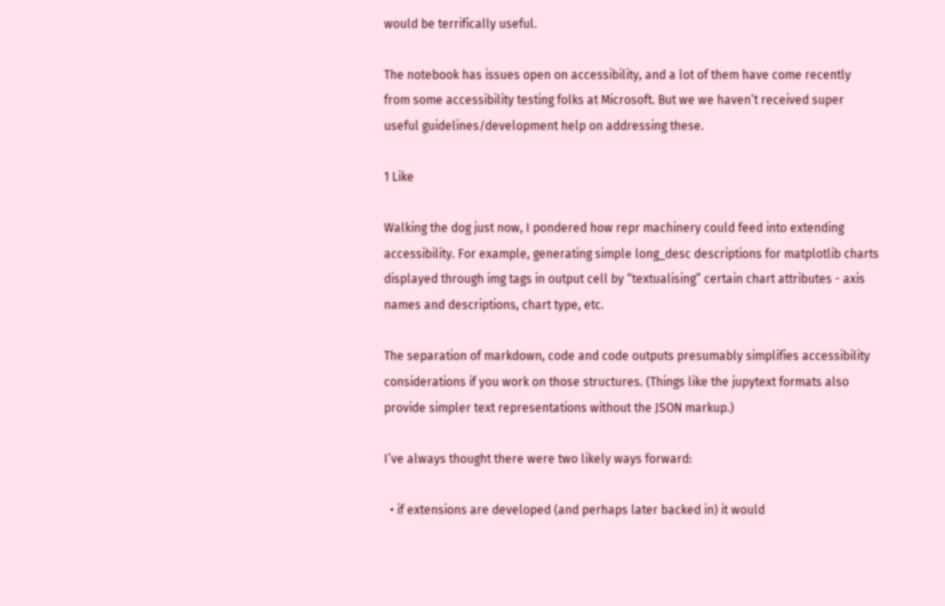would be terrifically useful.

The notebook has issues open on accessibility, and a lot of them have come recently from some accessibility testing folks at Microsoft. But we we haven’t received super useful guidelines/development help on addressing these.

1 Like

Walking the dog just now, I pondered how repr machinery could feed into extending accessibility. For example, generating simple long_desc descriptions for matplotlib charts displayed through img tags in output cell by “textualising” certain chart attributes - axis names and descriptions, chart type, etc.

The separation of markdown, code and code outputs presumably simplifies accessibility considerations if you work on those structures. (Things like the jupytext formats also provide simpler text representations without the JSON markup.)

I’ve always thought there were two likely ways forward:

  • if extensions are developed (and perhaps later backed in) it would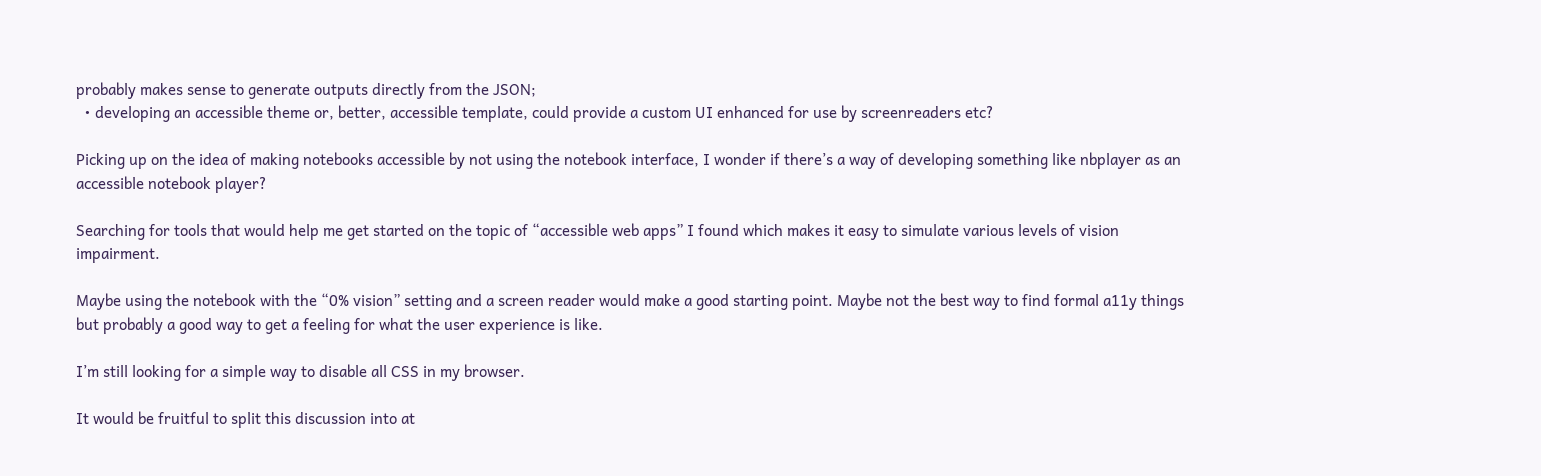probably makes sense to generate outputs directly from the JSON;
  • developing an accessible theme or, better, accessible template, could provide a custom UI enhanced for use by screenreaders etc?

Picking up on the idea of making notebooks accessible by not using the notebook interface, I wonder if there’s a way of developing something like nbplayer as an accessible notebook player?

Searching for tools that would help me get started on the topic of “accessible web apps” I found which makes it easy to simulate various levels of vision impairment.

Maybe using the notebook with the “0% vision” setting and a screen reader would make a good starting point. Maybe not the best way to find formal a11y things but probably a good way to get a feeling for what the user experience is like.

I’m still looking for a simple way to disable all CSS in my browser.

It would be fruitful to split this discussion into at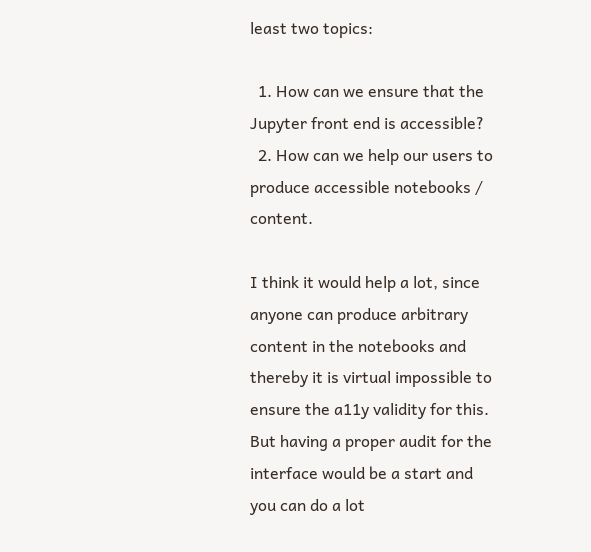least two topics:

  1. How can we ensure that the Jupyter front end is accessible?
  2. How can we help our users to produce accessible notebooks / content.

I think it would help a lot, since anyone can produce arbitrary content in the notebooks and thereby it is virtual impossible to ensure the a11y validity for this. But having a proper audit for the interface would be a start and you can do a lot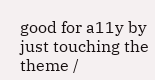good for a11y by just touching the theme /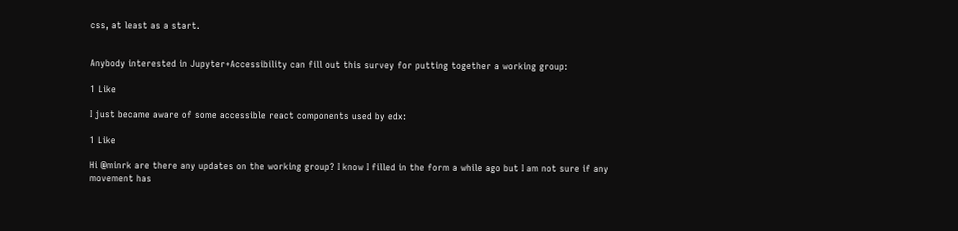css, at least as a start.


Anybody interested in Jupyter+Accessibility can fill out this survey for putting together a working group:

1 Like

I just became aware of some accessible react components used by edx:

1 Like

Hi @minrk are there any updates on the working group? I know I filled in the form a while ago but I am not sure if any movement has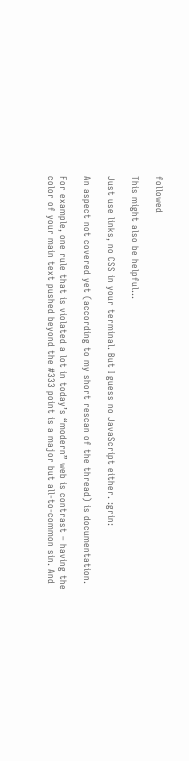followed

This might also be helpful…

Just use links, no CSS in your terminal. But I guess no JavaScript either. :grin:

An aspect not covered yet (according to my short rescan of the thread) is documentation.

For example, one rule that is violated a lot in today’s “modern” web is contrast – having the color of your main text pushed beyond the #333 point is a major but all-to-common sin. And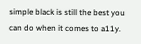simple black is still the best you can do when it comes to a11y.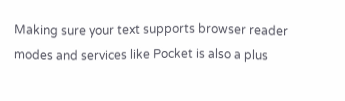Making sure your text supports browser reader modes and services like Pocket is also a plus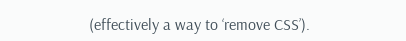(effectively a way to ‘remove CSS’).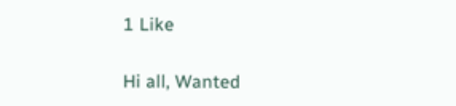1 Like

Hi all, Wanted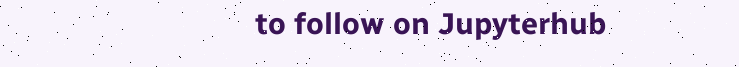to follow on Jupyterhub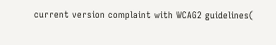current version complaint with WCAG2 guidelines(